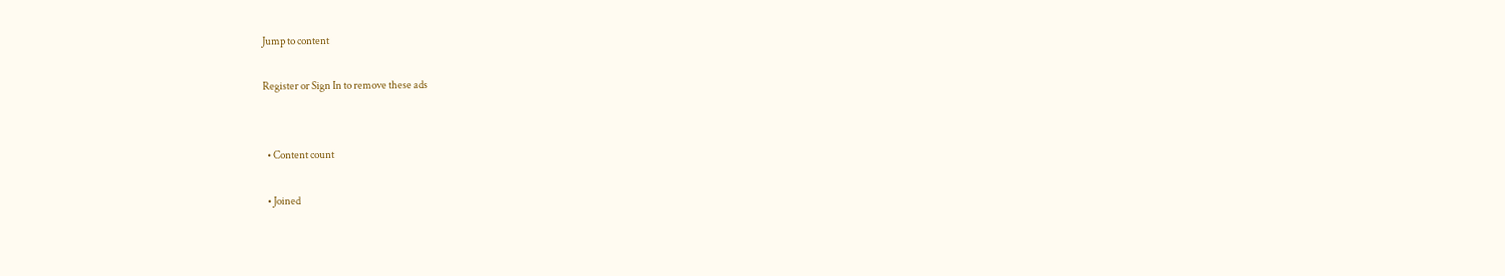Jump to content

Register or Sign In to remove these ads


  • Content count

  • Joined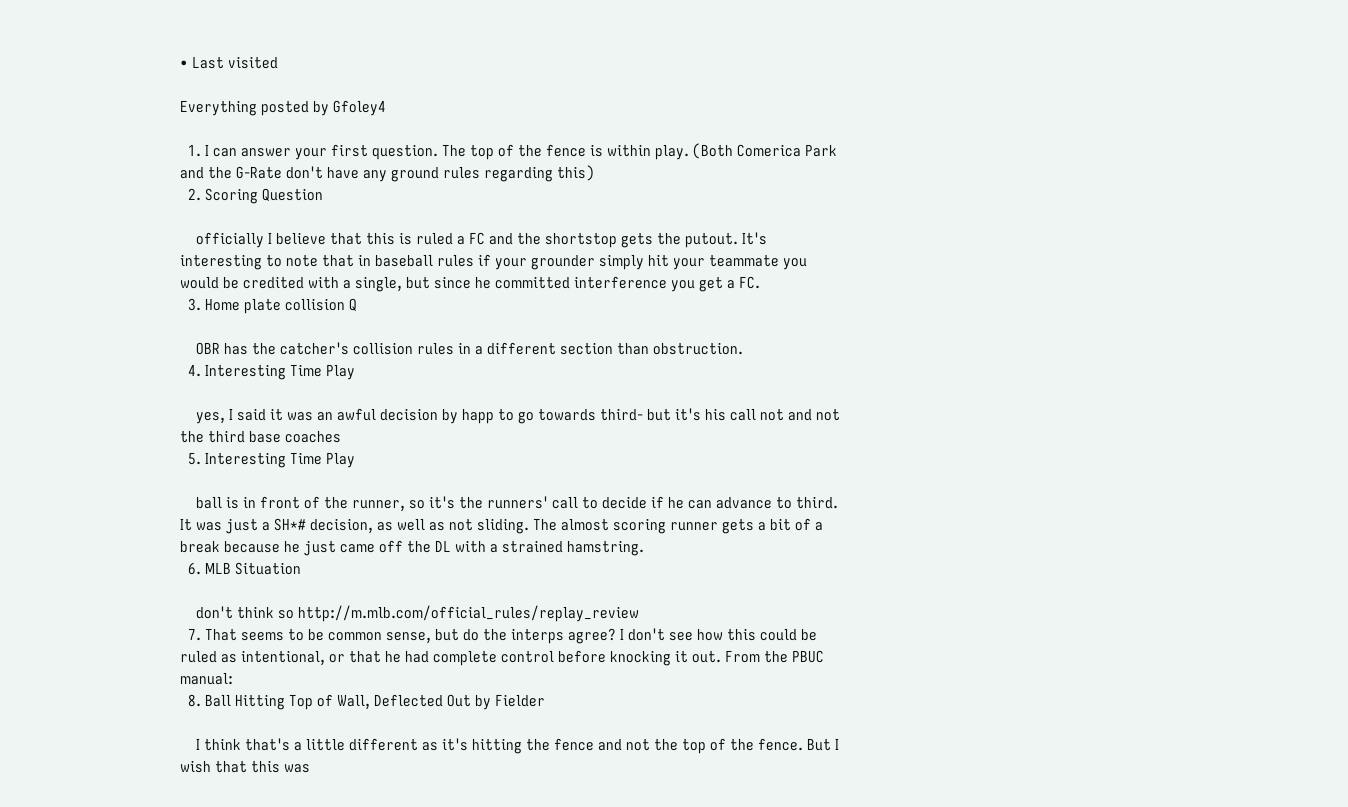• Last visited

Everything posted by Gfoley4

  1. I can answer your first question. The top of the fence is within play. (Both Comerica Park and the G-Rate don't have any ground rules regarding this)
  2. Scoring Question

    officially I believe that this is ruled a FC and the shortstop gets the putout. It's interesting to note that in baseball rules if your grounder simply hit your teammate you would be credited with a single, but since he committed interference you get a FC.
  3. Home plate collision Q

    OBR has the catcher's collision rules in a different section than obstruction.
  4. Interesting Time Play

    yes, I said it was an awful decision by happ to go towards third- but it's his call not and not the third base coaches
  5. Interesting Time Play

    ball is in front of the runner, so it's the runners' call to decide if he can advance to third. It was just a SH*# decision, as well as not sliding. The almost scoring runner gets a bit of a break because he just came off the DL with a strained hamstring.
  6. MLB Situation

    don't think so http://m.mlb.com/official_rules/replay_review
  7. That seems to be common sense, but do the interps agree? I don't see how this could be ruled as intentional, or that he had complete control before knocking it out. From the PBUC manual:
  8. Ball Hitting Top of Wall, Deflected Out by Fielder

    I think that's a little different as it's hitting the fence and not the top of the fence. But I wish that this was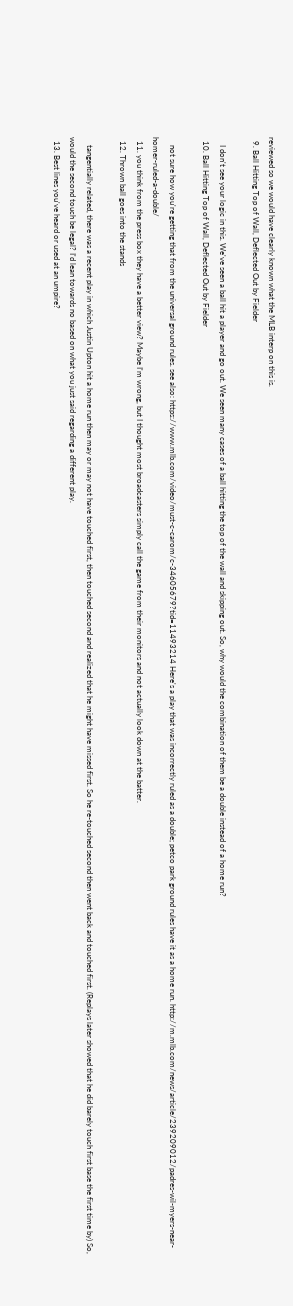reviewed so we would have clearly known what the MLB interp on this is.
  9. Ball Hitting Top of Wall, Deflected Out by Fielder

    I don't see your logic in this. We've seen a ball hit a player and go out. We seen many cases of a ball hitting the top of the wall and skipping out. So, why would the combination of them be a double instead of a home run?
  10. Ball Hitting Top of Wall, Deflected Out by Fielder

    not sure how you're getting that from the universal ground rules. see also: https://www.mlb.com/video/must-c-carom/c-34605679?tid=11493214 Here's a play that was incorrectly ruled as a double; petco park ground rules have it as a home run. http://m.mlb.com/news/article/239209012/padres-wil-myers-near-homer-ruled-a-double/
  11. you think from the press box they have a better view? Maybe I'm wrong, but I thought most broadcasters simply call the game from their monitors and not actually look down at the batter.
  12. Thrown ball goes into the stands

    tangentially related, there was a recent play in which Justin Upton hit a home run then may or may not have touched first, then touched second and realized that he might have missed first. So he re-touched second then went back and touched first. (Replays later showed that he did barely touch first base the first time by) So, would the second touch be legal? I'd lean towards no based on what you just said regarding a different play.
  13. Best lines you've heard or used at an umpire?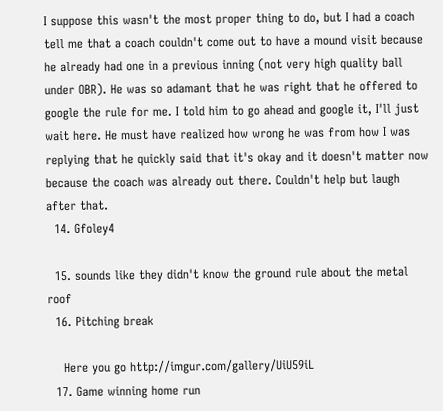I suppose this wasn't the most proper thing to do, but I had a coach tell me that a coach couldn't come out to have a mound visit because he already had one in a previous inning (not very high quality ball under OBR). He was so adamant that he was right that he offered to google the rule for me. I told him to go ahead and google it, I'll just wait here. He must have realized how wrong he was from how I was replying that he quickly said that it's okay and it doesn't matter now because the coach was already out there. Couldn't help but laugh after that.
  14. Gfoley4

  15. sounds like they didn't know the ground rule about the metal roof
  16. Pitching break

    Here you go http://imgur.com/gallery/UiU59iL
  17. Game winning home run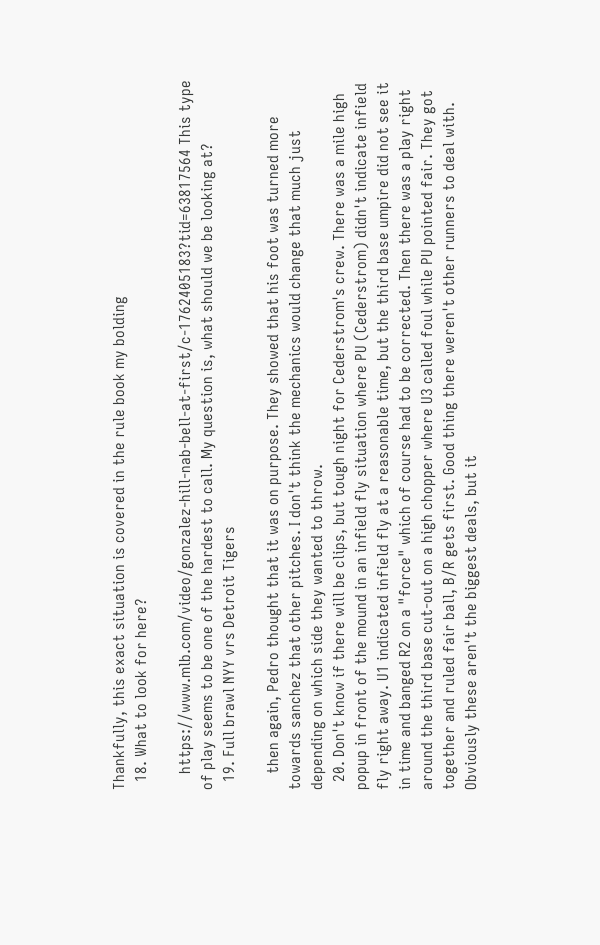Thankfully, this exact situation is covered in the rule book my bolding
  18. What to look for here?

    https://www.mlb.com/video/gonzalez-hill-nab-bell-at-first/c-1762405183?tid=63817564 This type of play seems to be one of the hardest to call. My question is, what should we be looking at?
  19. Full brawl NYY vrs Detroit Tigers

    then again, Pedro thought that it was on purpose. They showed that his foot was turned more towards sanchez that other pitches. I don't think the mechanics would change that much just depending on which side they wanted to throw.
  20. Don't know if there will be clips, but tough night for Cederstrom's crew. There was a mile high popup in front of the mound in an infield fly situation where PU (Cederstrom) didn't indicate infield fly right away. U1 indicated infield fly at a reasonable time, but the third base umpire did not see it in time and banged R2 on a "force" which of course had to be corrected. Then there was a play right around the third base cut-out on a high chopper where U3 called foul while PU pointed fair. They got together and ruled fair ball, B/R gets first. Good thing there weren't other runners to deal with. Obviously these aren't the biggest deals, but it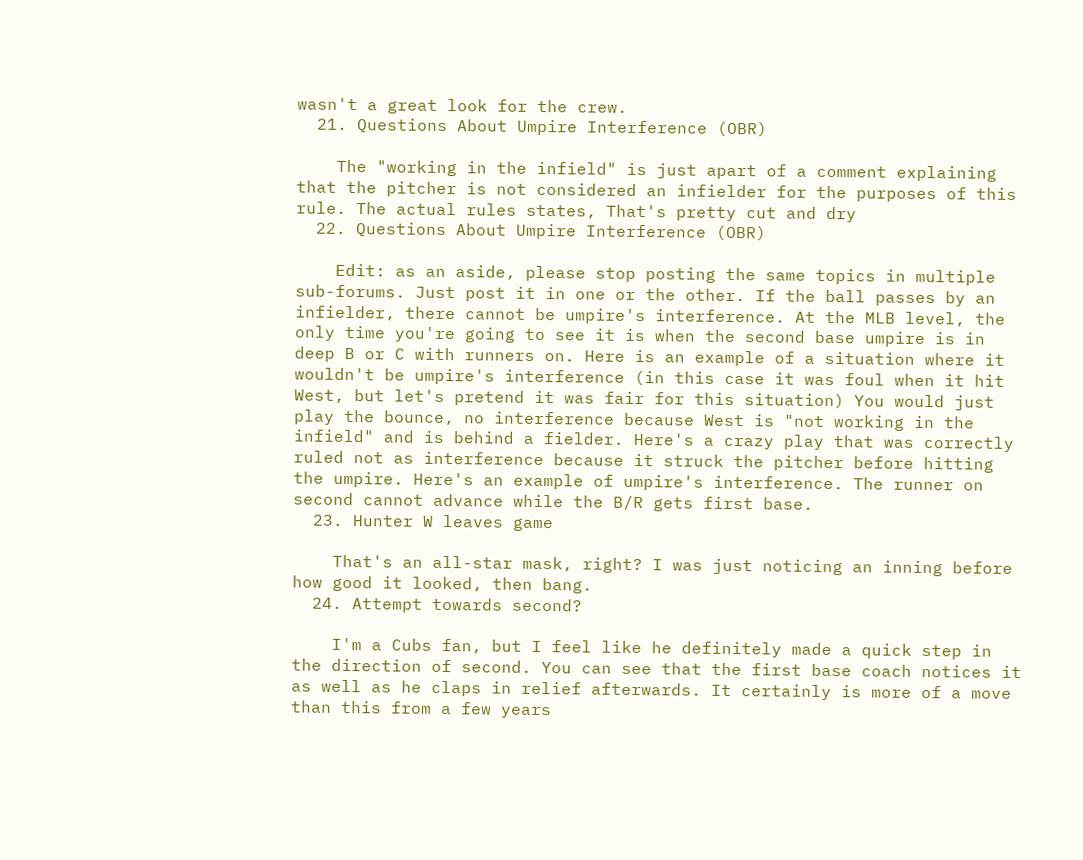wasn't a great look for the crew.
  21. Questions About Umpire Interference (OBR)

    The "working in the infield" is just apart of a comment explaining that the pitcher is not considered an infielder for the purposes of this rule. The actual rules states, That's pretty cut and dry
  22. Questions About Umpire Interference (OBR)

    Edit: as an aside, please stop posting the same topics in multiple sub-forums. Just post it in one or the other. If the ball passes by an infielder, there cannot be umpire's interference. At the MLB level, the only time you're going to see it is when the second base umpire is in deep B or C with runners on. Here is an example of a situation where it wouldn't be umpire's interference (in this case it was foul when it hit West, but let's pretend it was fair for this situation) You would just play the bounce, no interference because West is "not working in the infield" and is behind a fielder. Here's a crazy play that was correctly ruled not as interference because it struck the pitcher before hitting the umpire. Here's an example of umpire's interference. The runner on second cannot advance while the B/R gets first base.
  23. Hunter W leaves game

    That's an all-star mask, right? I was just noticing an inning before how good it looked, then bang.
  24. Attempt towards second?

    I'm a Cubs fan, but I feel like he definitely made a quick step in the direction of second. You can see that the first base coach notices it as well as he claps in relief afterwards. It certainly is more of a move than this from a few years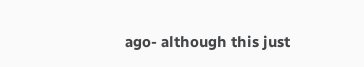ago- although this just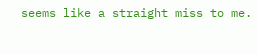seems like a straight miss to me.